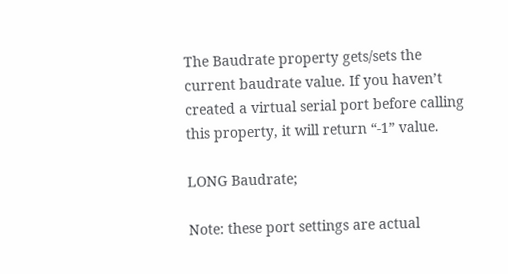The Baudrate property gets/sets the current baudrate value. If you haven’t created a virtual serial port before calling this property, it will return “-1” value.

LONG Baudrate;

Note: these port settings are actual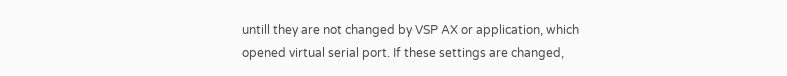untill they are not changed by VSP AX or application, which opened virtual serial port. If these settings are changed,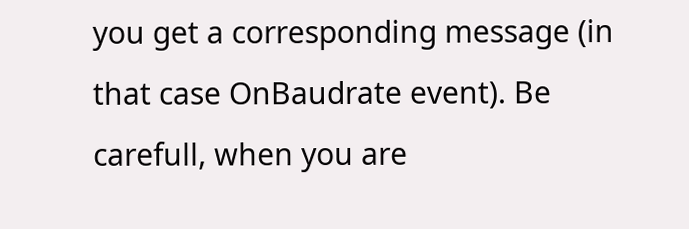you get a corresponding message (in that case OnBaudrate event). Be carefull, when you are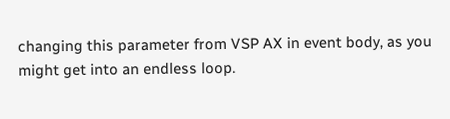changing this parameter from VSP AX in event body, as you might get into an endless loop.